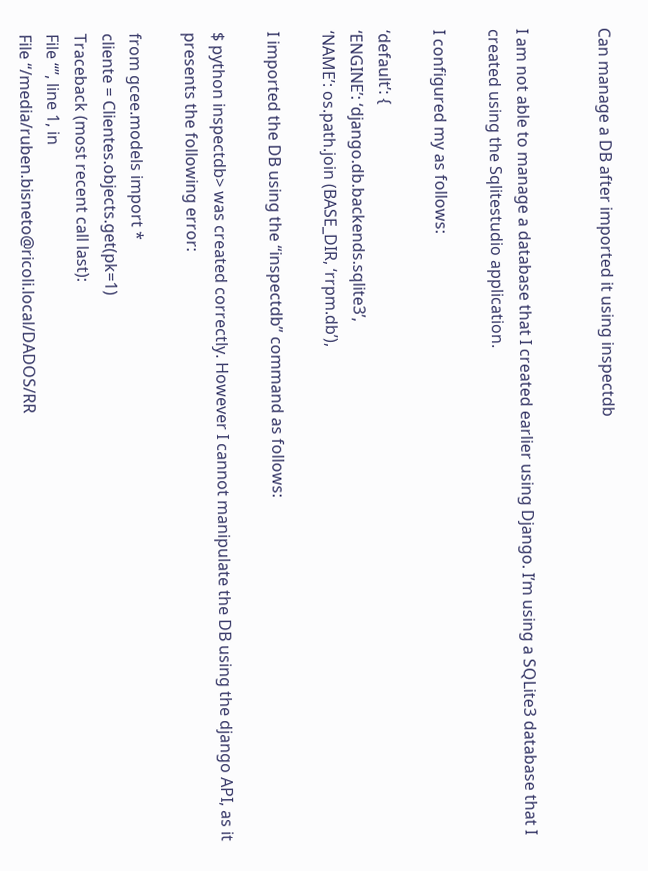Can manage a DB after imported it using inspectdb


I am not able to manage a database that I created earlier using Django. I’m using a SQLite3 database that I created using the Sqlitestudio application.

I configured my as follows:

‘default’: {
‘ENGINE’: ‘django.db.backends.sqlite3’,
‘NAME’: os.path.join (BASE_DIR, ‘rrpm.db’),

I imported the DB using the “inspectdb” command as follows:

$ python inspectdb> was created correctly. However I cannot manipulate the DB using the django API, as it presents the following error:

from gcee.models import *
cliente = Clientes.objects.get(pk=1)
Traceback (most recent call last):
File “”, line 1, in
File “/media/ruben.bisneto@ricoli.local/DADOS/RR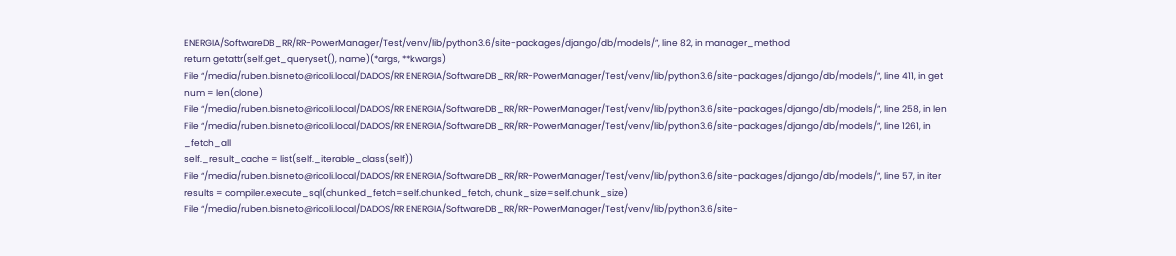ENERGIA/SoftwareDB_RR/RR-PowerManager/Test/venv/lib/python3.6/site-packages/django/db/models/”, line 82, in manager_method
return getattr(self.get_queryset(), name)(*args, **kwargs)
File “/media/ruben.bisneto@ricoli.local/DADOS/RR ENERGIA/SoftwareDB_RR/RR-PowerManager/Test/venv/lib/python3.6/site-packages/django/db/models/”, line 411, in get
num = len(clone)
File “/media/ruben.bisneto@ricoli.local/DADOS/RR ENERGIA/SoftwareDB_RR/RR-PowerManager/Test/venv/lib/python3.6/site-packages/django/db/models/”, line 258, in len
File “/media/ruben.bisneto@ricoli.local/DADOS/RR ENERGIA/SoftwareDB_RR/RR-PowerManager/Test/venv/lib/python3.6/site-packages/django/db/models/”, line 1261, in _fetch_all
self._result_cache = list(self._iterable_class(self))
File “/media/ruben.bisneto@ricoli.local/DADOS/RR ENERGIA/SoftwareDB_RR/RR-PowerManager/Test/venv/lib/python3.6/site-packages/django/db/models/”, line 57, in iter
results = compiler.execute_sql(chunked_fetch=self.chunked_fetch, chunk_size=self.chunk_size)
File “/media/ruben.bisneto@ricoli.local/DADOS/RR ENERGIA/SoftwareDB_RR/RR-PowerManager/Test/venv/lib/python3.6/site-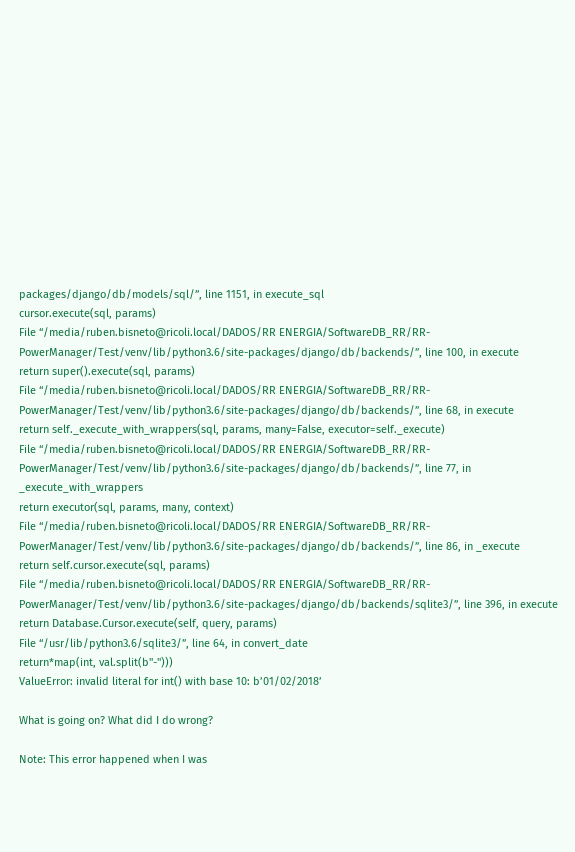packages/django/db/models/sql/”, line 1151, in execute_sql
cursor.execute(sql, params)
File “/media/ruben.bisneto@ricoli.local/DADOS/RR ENERGIA/SoftwareDB_RR/RR-PowerManager/Test/venv/lib/python3.6/site-packages/django/db/backends/”, line 100, in execute
return super().execute(sql, params)
File “/media/ruben.bisneto@ricoli.local/DADOS/RR ENERGIA/SoftwareDB_RR/RR-PowerManager/Test/venv/lib/python3.6/site-packages/django/db/backends/”, line 68, in execute
return self._execute_with_wrappers(sql, params, many=False, executor=self._execute)
File “/media/ruben.bisneto@ricoli.local/DADOS/RR ENERGIA/SoftwareDB_RR/RR-PowerManager/Test/venv/lib/python3.6/site-packages/django/db/backends/”, line 77, in _execute_with_wrappers
return executor(sql, params, many, context)
File “/media/ruben.bisneto@ricoli.local/DADOS/RR ENERGIA/SoftwareDB_RR/RR-PowerManager/Test/venv/lib/python3.6/site-packages/django/db/backends/”, line 86, in _execute
return self.cursor.execute(sql, params)
File “/media/ruben.bisneto@ricoli.local/DADOS/RR ENERGIA/SoftwareDB_RR/RR-PowerManager/Test/venv/lib/python3.6/site-packages/django/db/backends/sqlite3/”, line 396, in execute
return Database.Cursor.execute(self, query, params)
File “/usr/lib/python3.6/sqlite3/”, line 64, in convert_date
return*map(int, val.split(b"-")))
ValueError: invalid literal for int() with base 10: b’01/02/2018’

What is going on? What did I do wrong?

Note: This error happened when I was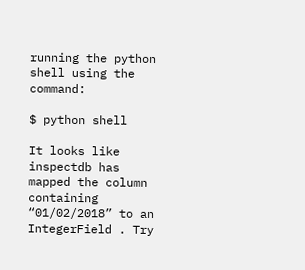running the python shell using the command:

$ python shell

It looks like inspectdb has mapped the column containing “01/02/2018” to an IntegerField . Try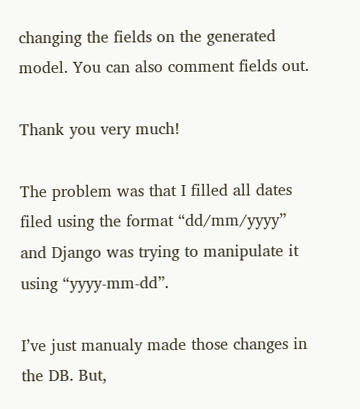changing the fields on the generated model. You can also comment fields out.

Thank you very much!

The problem was that I filled all dates filed using the format “dd/mm/yyyy” and Django was trying to manipulate it using “yyyy-mm-dd”.

I’ve just manualy made those changes in the DB. But,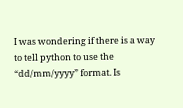I was wondering if there is a way to tell python to use the “dd/mm/yyyy” format. Is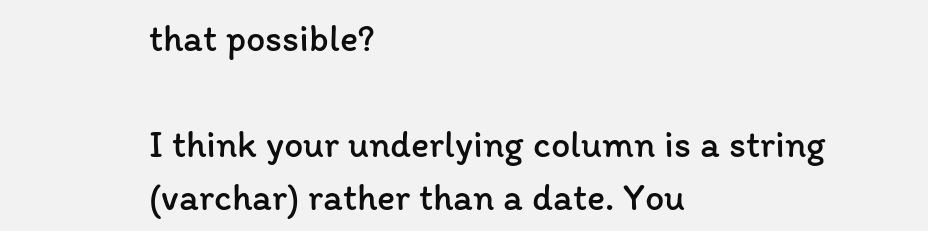that possible?

I think your underlying column is a string (varchar) rather than a date. You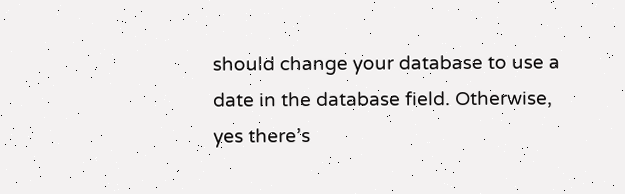should change your database to use a date in the database field. Otherwise, yes there’s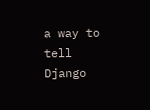a way to tell Django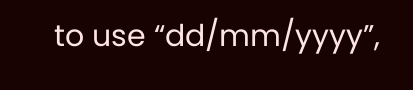to use “dd/mm/yyyy”,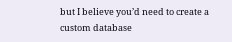but I believe you’d need to create a custom database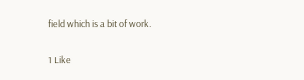field which is a bit of work.

1 Like